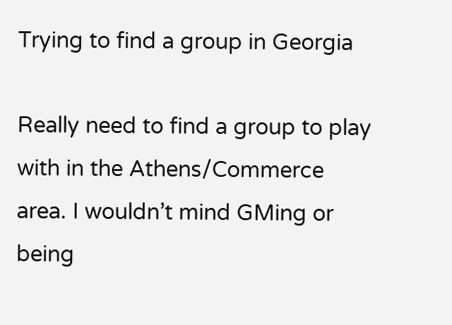Trying to find a group in Georgia

Really need to find a group to play with in the Athens/Commerce area. I wouldn’t mind GMing or being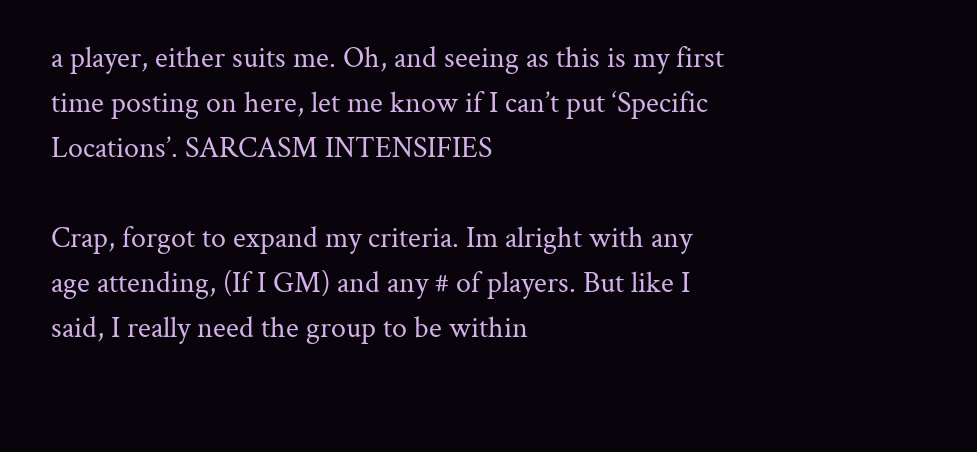a player, either suits me. Oh, and seeing as this is my first time posting on here, let me know if I can’t put ‘Specific Locations’. SARCASM INTENSIFIES

Crap, forgot to expand my criteria. Im alright with any age attending, (If I GM) and any # of players. But like I said, I really need the group to be within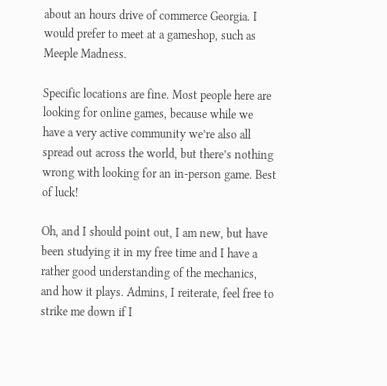about an hours drive of commerce Georgia. I would prefer to meet at a gameshop, such as Meeple Madness.

Specific locations are fine. Most people here are looking for online games, because while we have a very active community we’re also all spread out across the world, but there’s nothing wrong with looking for an in-person game. Best of luck!

Oh, and I should point out, I am new, but have been studying it in my free time and I have a rather good understanding of the mechanics, and how it plays. Admins, I reiterate, feel free to strike me down if I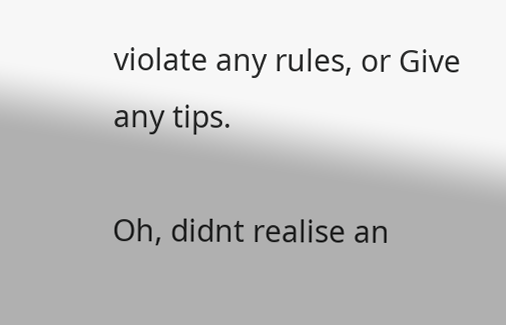violate any rules, or Give any tips.

Oh, didnt realise an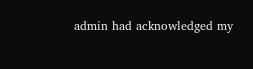admin had acknowledged my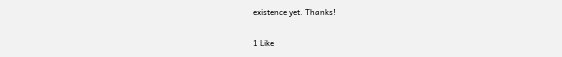existence yet. Thanks!

1 Like